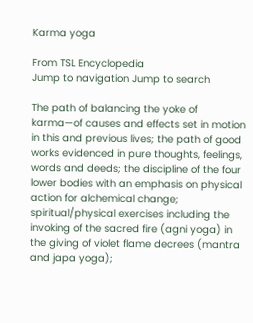Karma yoga

From TSL Encyclopedia
Jump to navigation Jump to search

The path of balancing the yoke of karma—of causes and effects set in motion in this and previous lives; the path of good works evidenced in pure thoughts, feelings, words and deeds; the discipline of the four lower bodies with an emphasis on physical action for alchemical change; spiritual/physical exercises including the invoking of the sacred fire (agni yoga) in the giving of violet flame decrees (mantra and japa yoga);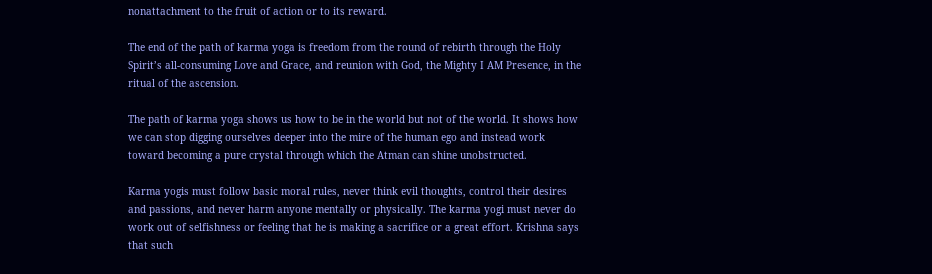nonattachment to the fruit of action or to its reward.

The end of the path of karma yoga is freedom from the round of rebirth through the Holy Spirit’s all-consuming Love and Grace, and reunion with God, the Mighty I AM Presence, in the ritual of the ascension.

The path of karma yoga shows us how to be in the world but not of the world. It shows how we can stop digging ourselves deeper into the mire of the human ego and instead work toward becoming a pure crystal through which the Atman can shine unobstructed.

Karma yogis must follow basic moral rules, never think evil thoughts, control their desires and passions, and never harm anyone mentally or physically. The karma yogi must never do work out of selfishness or feeling that he is making a sacrifice or a great effort. Krishna says that such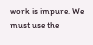work is impure. We must use the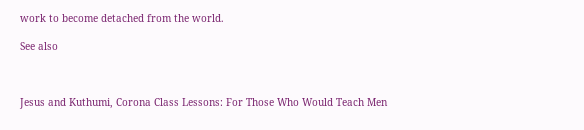work to become detached from the world.

See also



Jesus and Kuthumi, Corona Class Lessons: For Those Who Would Teach Men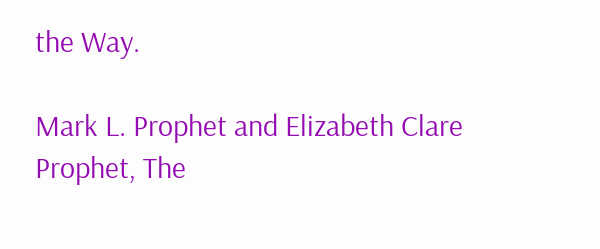the Way.

Mark L. Prophet and Elizabeth Clare Prophet, The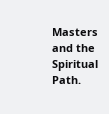Masters and the Spiritual Path.